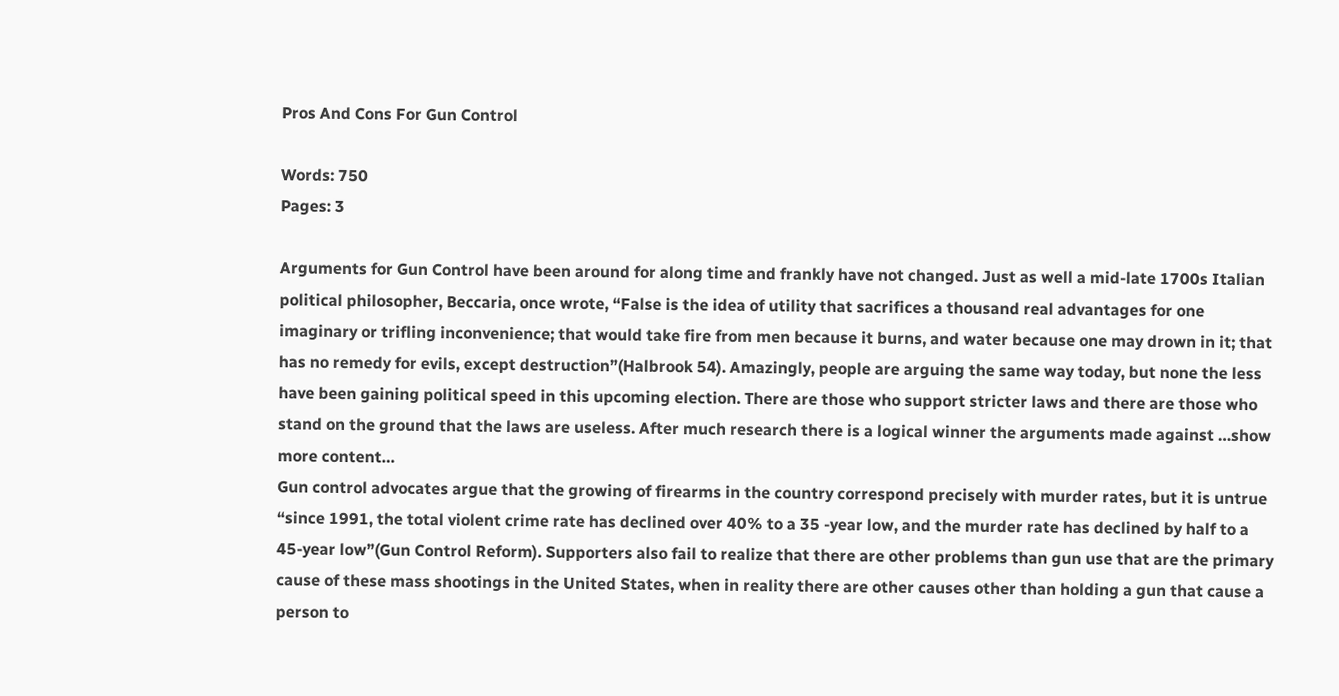Pros And Cons For Gun Control

Words: 750
Pages: 3

Arguments for Gun Control have been around for along time and frankly have not changed. Just as well a mid-late 1700s Italian political philosopher, Beccaria, once wrote, “False is the idea of utility that sacrifices a thousand real advantages for one imaginary or trifling inconvenience; that would take fire from men because it burns, and water because one may drown in it; that has no remedy for evils, except destruction”(Halbrook 54). Amazingly, people are arguing the same way today, but none the less have been gaining political speed in this upcoming election. There are those who support stricter laws and there are those who stand on the ground that the laws are useless. After much research there is a logical winner the arguments made against …show more content…
Gun control advocates argue that the growing of firearms in the country correspond precisely with murder rates, but it is untrue “since 1991, the total violent crime rate has declined over 40% to a 35 -year low, and the murder rate has declined by half to a 45-year low”(Gun Control Reform). Supporters also fail to realize that there are other problems than gun use that are the primary cause of these mass shootings in the United States, when in reality there are other causes other than holding a gun that cause a person to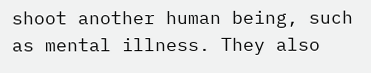shoot another human being, such as mental illness. They also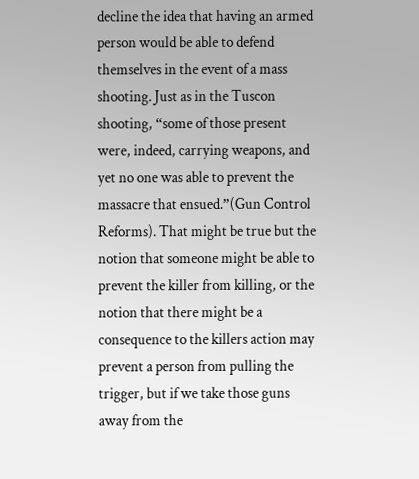decline the idea that having an armed person would be able to defend themselves in the event of a mass shooting. Just as in the Tuscon shooting, “some of those present were, indeed, carrying weapons, and yet no one was able to prevent the massacre that ensued.”(Gun Control Reforms). That might be true but the notion that someone might be able to prevent the killer from killing, or the notion that there might be a consequence to the killers action may prevent a person from pulling the trigger, but if we take those guns away from the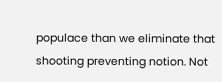populace than we eliminate that shooting preventing notion. Not